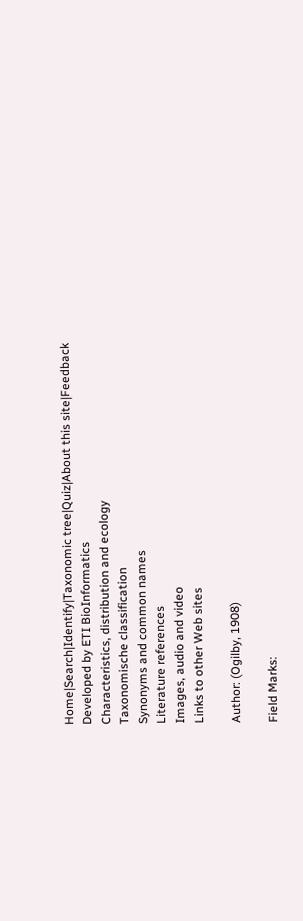Home|Search|Identify|Taxonomic tree|Quiz|About this site|Feedback
Developed by ETI BioInformatics
Characteristics, distribution and ecology
Taxonomische classification
Synonyms and common names
Literature references
Images, audio and video
Links to other Web sites

Author: (Ogilby, 1908)

Field Marks: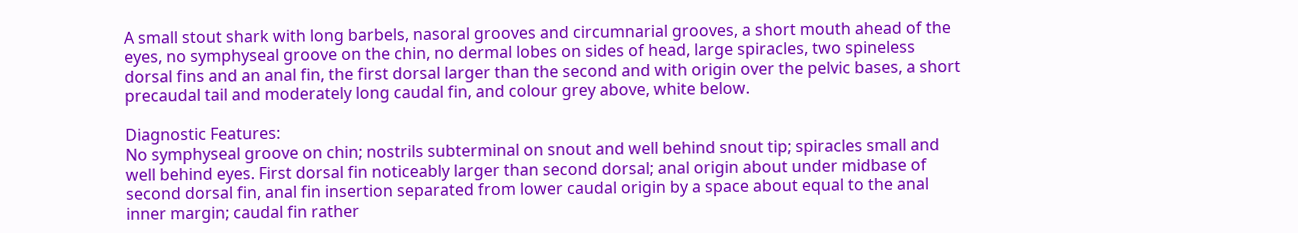A small stout shark with long barbels, nasoral grooves and circumnarial grooves, a short mouth ahead of the eyes, no symphyseal groove on the chin, no dermal lobes on sides of head, large spiracles, two spineless dorsal fins and an anal fin, the first dorsal larger than the second and with origin over the pelvic bases, a short precaudal tail and moderately long caudal fin, and colour grey above, white below.

Diagnostic Features:
No symphyseal groove on chin; nostrils subterminal on snout and well behind snout tip; spiracles small and well behind eyes. First dorsal fin noticeably larger than second dorsal; anal origin about under midbase of second dorsal fin, anal fin insertion separated from lower caudal origin by a space about equal to the anal inner margin; caudal fin rather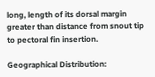long, length of its dorsal margin greater than distance from snout tip to pectoral fin insertion.

Geographical Distribution: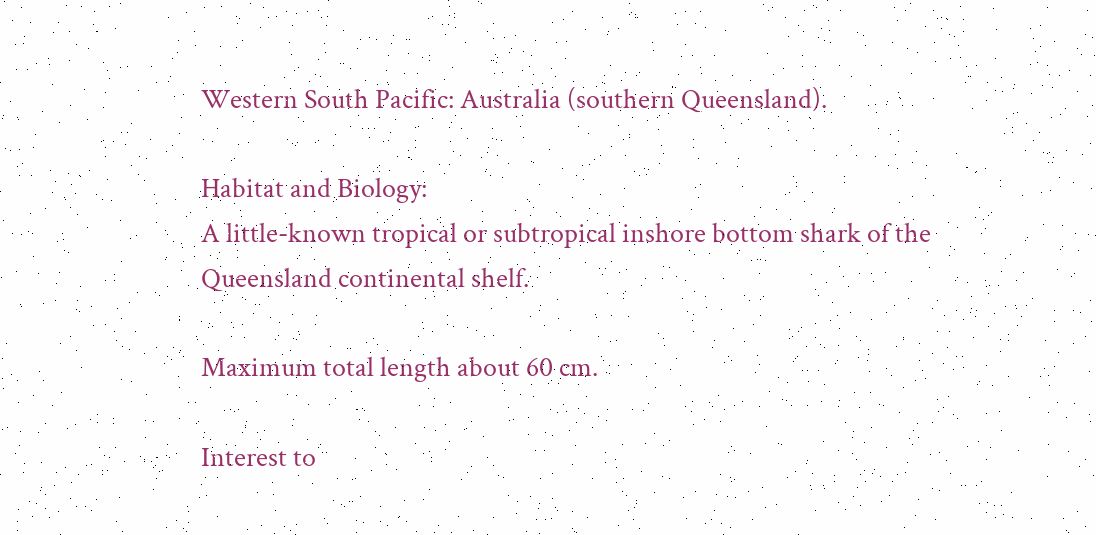Western South Pacific: Australia (southern Queensland).

Habitat and Biology:
A little-known tropical or subtropical inshore bottom shark of the Queensland continental shelf.

Maximum total length about 60 cm.

Interest to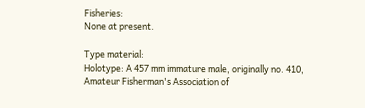Fisheries:
None at present.

Type material:
Holotype: A 457 mm immature male, originally no. 410, Amateur Fisherman's Association of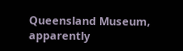Queensland Museum, apparently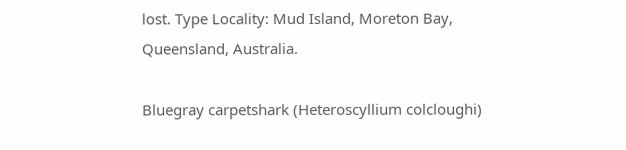lost. Type Locality: Mud Island, Moreton Bay, Queensland, Australia.

Bluegray carpetshark (Heteroscyllium colcloughi)